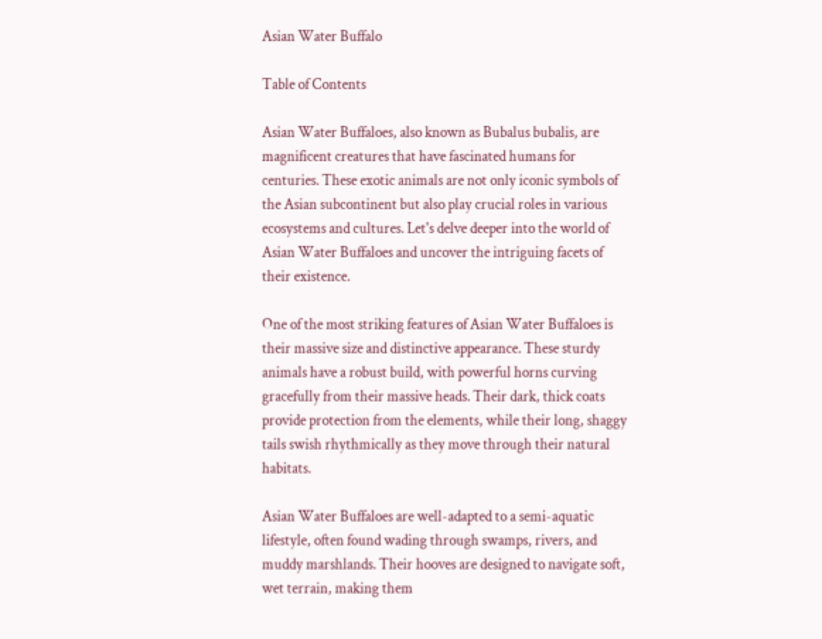Asian Water Buffalo

Table of Contents

Asian Water Buffaloes, also known as Bubalus bubalis, are magnificent creatures that have fascinated humans for centuries. These exotic animals are not only iconic symbols of the Asian subcontinent but also play crucial roles in various ecosystems and cultures. Let's delve deeper into the world of Asian Water Buffaloes and uncover the intriguing facets of their existence.

One of the most striking features of Asian Water Buffaloes is their massive size and distinctive appearance. These sturdy animals have a robust build, with powerful horns curving gracefully from their massive heads. Their dark, thick coats provide protection from the elements, while their long, shaggy tails swish rhythmically as they move through their natural habitats.

Asian Water Buffaloes are well-adapted to a semi-aquatic lifestyle, often found wading through swamps, rivers, and muddy marshlands. Their hooves are designed to navigate soft, wet terrain, making them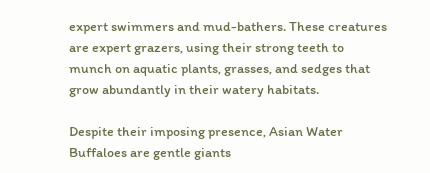expert swimmers and mud-bathers. These creatures are expert grazers, using their strong teeth to munch on aquatic plants, grasses, and sedges that grow abundantly in their watery habitats.

Despite their imposing presence, Asian Water Buffaloes are gentle giants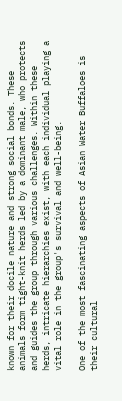known for their docile nature and strong social bonds. These animals form tight-knit herds led by a dominant male, who protects and guides the group through various challenges. Within these herds, intricate hierarchies exist, with each individual playing a vital role in the group's survival and well-being.

One of the most fascinating aspects of Asian Water Buffaloes is their cultural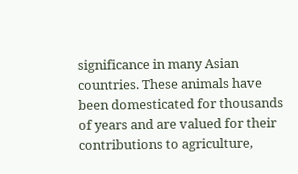significance in many Asian countries. These animals have been domesticated for thousands of years and are valued for their contributions to agriculture,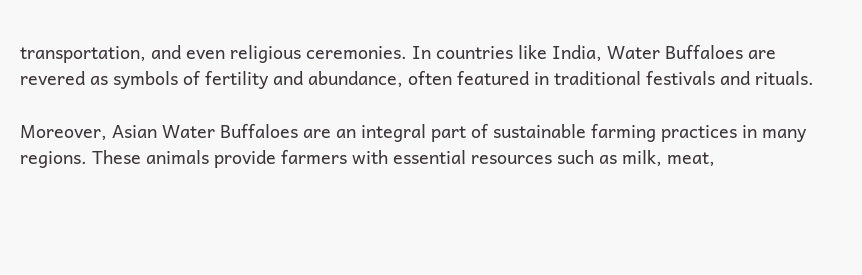transportation, and even religious ceremonies. In countries like India, Water Buffaloes are revered as symbols of fertility and abundance, often featured in traditional festivals and rituals.

Moreover, Asian Water Buffaloes are an integral part of sustainable farming practices in many regions. These animals provide farmers with essential resources such as milk, meat,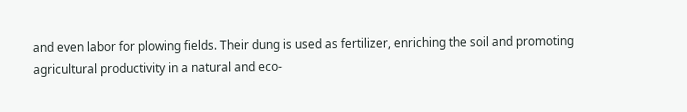and even labor for plowing fields. Their dung is used as fertilizer, enriching the soil and promoting agricultural productivity in a natural and eco-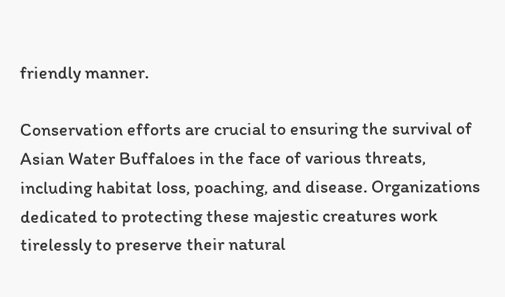friendly manner.

Conservation efforts are crucial to ensuring the survival of Asian Water Buffaloes in the face of various threats, including habitat loss, poaching, and disease. Organizations dedicated to protecting these majestic creatures work tirelessly to preserve their natural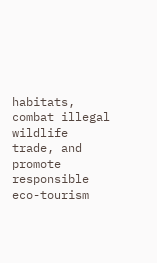habitats, combat illegal wildlife trade, and promote responsible eco-tourism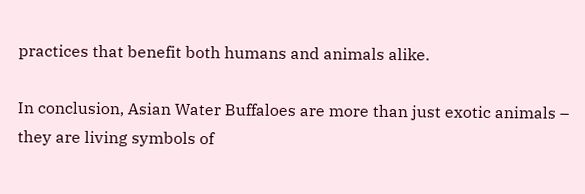practices that benefit both humans and animals alike.

In conclusion, Asian Water Buffaloes are more than just exotic animals – they are living symbols of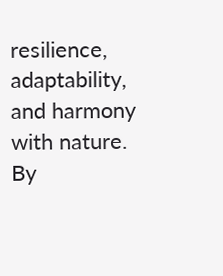resilience, adaptability, and harmony with nature. By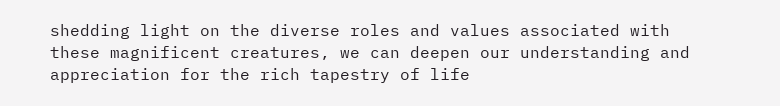shedding light on the diverse roles and values associated with these magnificent creatures, we can deepen our understanding and appreciation for the rich tapestry of life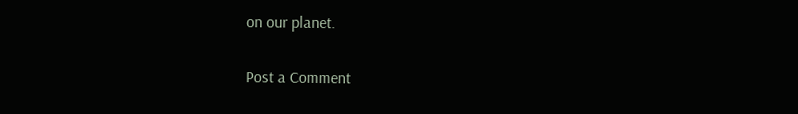on our planet.

Post a Comment